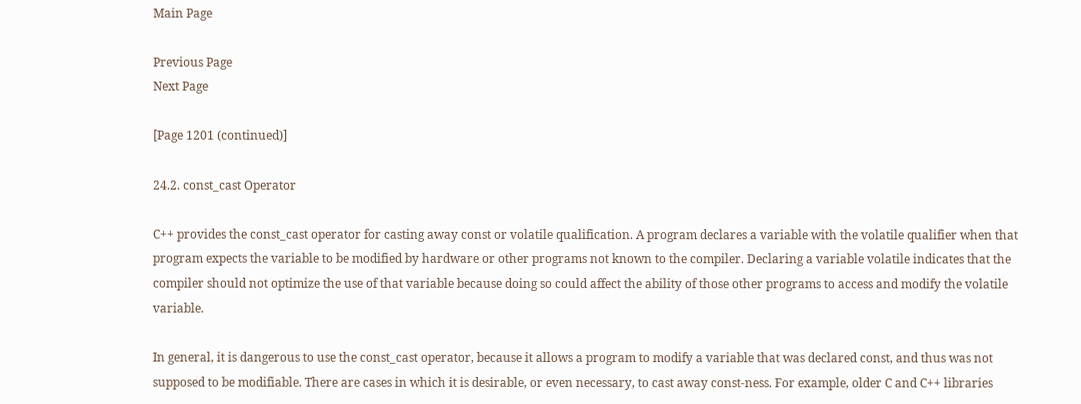Main Page

Previous Page
Next Page

[Page 1201 (continued)]

24.2. const_cast Operator

C++ provides the const_cast operator for casting away const or volatile qualification. A program declares a variable with the volatile qualifier when that program expects the variable to be modified by hardware or other programs not known to the compiler. Declaring a variable volatile indicates that the compiler should not optimize the use of that variable because doing so could affect the ability of those other programs to access and modify the volatile variable.

In general, it is dangerous to use the const_cast operator, because it allows a program to modify a variable that was declared const, and thus was not supposed to be modifiable. There are cases in which it is desirable, or even necessary, to cast away const-ness. For example, older C and C++ libraries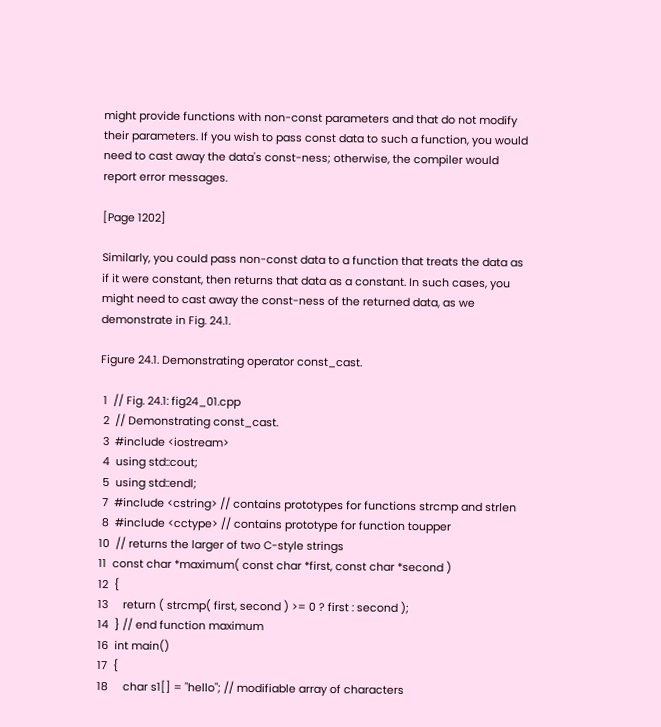might provide functions with non-const parameters and that do not modify their parameters. If you wish to pass const data to such a function, you would need to cast away the data's const-ness; otherwise, the compiler would report error messages.

[Page 1202]

Similarly, you could pass non-const data to a function that treats the data as if it were constant, then returns that data as a constant. In such cases, you might need to cast away the const-ness of the returned data, as we demonstrate in Fig. 24.1.

Figure 24.1. Demonstrating operator const_cast.

 1  // Fig. 24.1: fig24_01.cpp
 2  // Demonstrating const_cast.
 3  #include <iostream>
 4  using std::cout;
 5  using std::endl;
 7  #include <cstring> // contains prototypes for functions strcmp and strlen
 8  #include <cctype> // contains prototype for function toupper
10  // returns the larger of two C-style strings
11  const char *maximum( const char *first, const char *second )
12  {
13     return ( strcmp( first, second ) >= 0 ? first : second );
14  } // end function maximum
16  int main()
17  {
18     char s1[] = "hello"; // modifiable array of characters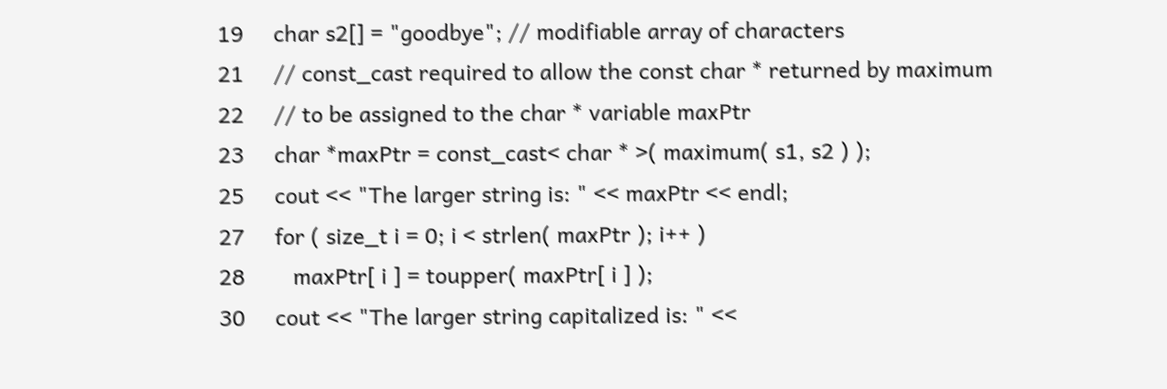19     char s2[] = "goodbye"; // modifiable array of characters
21     // const_cast required to allow the const char * returned by maximum
22     // to be assigned to the char * variable maxPtr
23     char *maxPtr = const_cast< char * >( maximum( s1, s2 ) );
25     cout << "The larger string is: " << maxPtr << endl;
27     for ( size_t i = 0; i < strlen( maxPtr ); i++ )
28        maxPtr[ i ] = toupper( maxPtr[ i ] );
30     cout << "The larger string capitalized is: " <<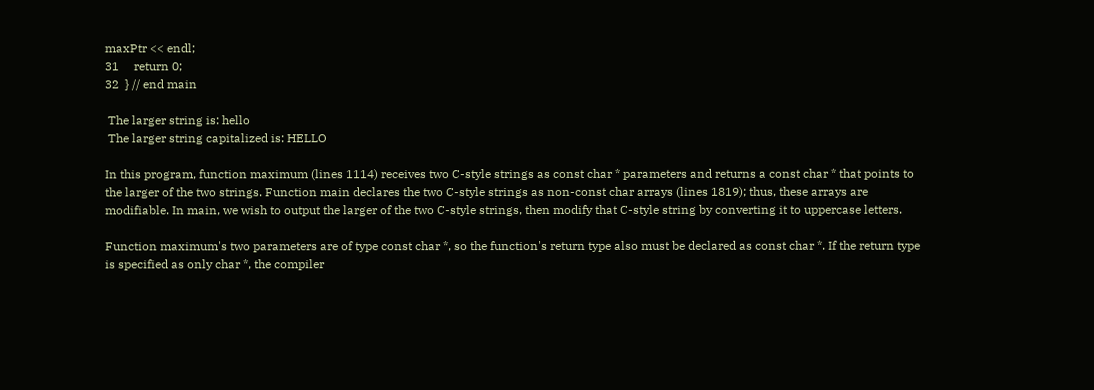maxPtr << endl;
31     return 0;
32  } // end main

 The larger string is: hello
 The larger string capitalized is: HELLO

In this program, function maximum (lines 1114) receives two C-style strings as const char * parameters and returns a const char * that points to the larger of the two strings. Function main declares the two C-style strings as non-const char arrays (lines 1819); thus, these arrays are modifiable. In main, we wish to output the larger of the two C-style strings, then modify that C-style string by converting it to uppercase letters.

Function maximum's two parameters are of type const char *, so the function's return type also must be declared as const char *. If the return type is specified as only char *, the compiler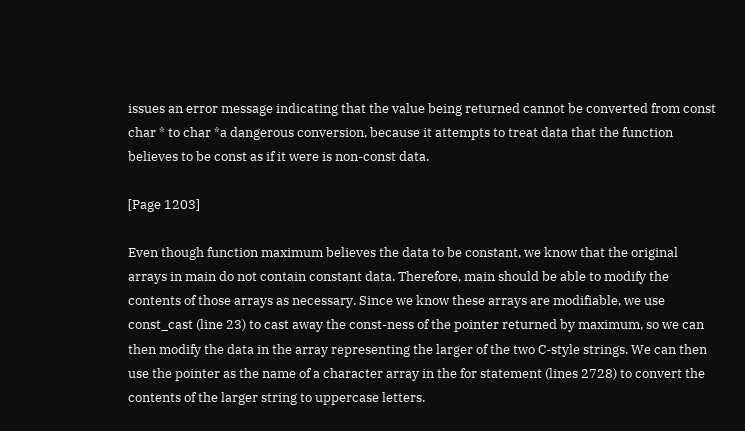issues an error message indicating that the value being returned cannot be converted from const char * to char *a dangerous conversion, because it attempts to treat data that the function believes to be const as if it were is non-const data.

[Page 1203]

Even though function maximum believes the data to be constant, we know that the original arrays in main do not contain constant data. Therefore, main should be able to modify the contents of those arrays as necessary. Since we know these arrays are modifiable, we use const_cast (line 23) to cast away the const-ness of the pointer returned by maximum, so we can then modify the data in the array representing the larger of the two C-style strings. We can then use the pointer as the name of a character array in the for statement (lines 2728) to convert the contents of the larger string to uppercase letters.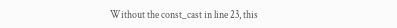Without the const_cast in line 23, this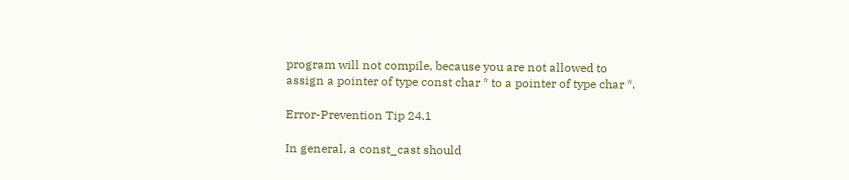program will not compile, because you are not allowed to assign a pointer of type const char * to a pointer of type char *.

Error-Prevention Tip 24.1

In general, a const_cast should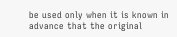be used only when it is known in advance that the original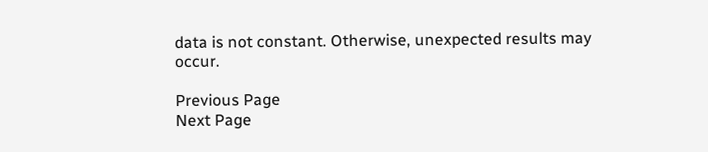data is not constant. Otherwise, unexpected results may occur.

Previous Page
Next Page